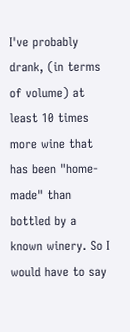I've probably drank, (in terms of volume) at least 10 times more wine that has been "home-made" than bottled by a known winery. So I would have to say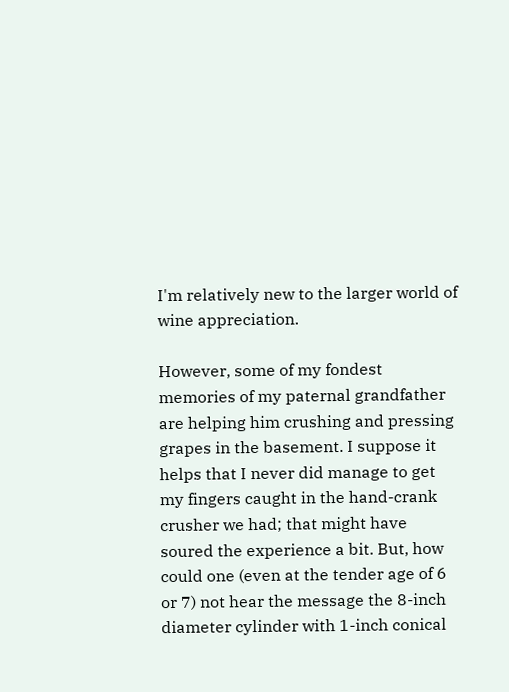I'm relatively new to the larger world of wine appreciation.

However, some of my fondest memories of my paternal grandfather are helping him crushing and pressing grapes in the basement. I suppose it helps that I never did manage to get my fingers caught in the hand-crank crusher we had; that might have soured the experience a bit. But, how could one (even at the tender age of 6 or 7) not hear the message the 8-inch diameter cylinder with 1-inch conical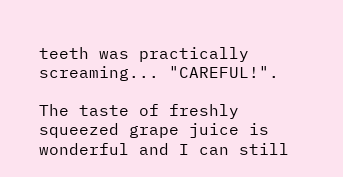teeth was practically screaming... "CAREFUL!".

The taste of freshly squeezed grape juice is wonderful and I can still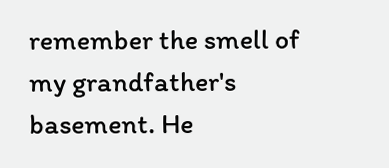remember the smell of my grandfather's basement. He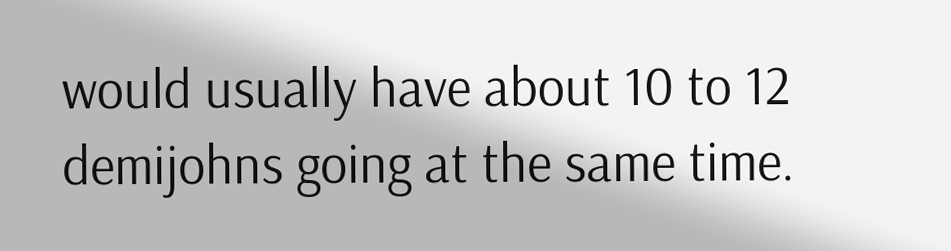would usually have about 10 to 12 demijohns going at the same time.